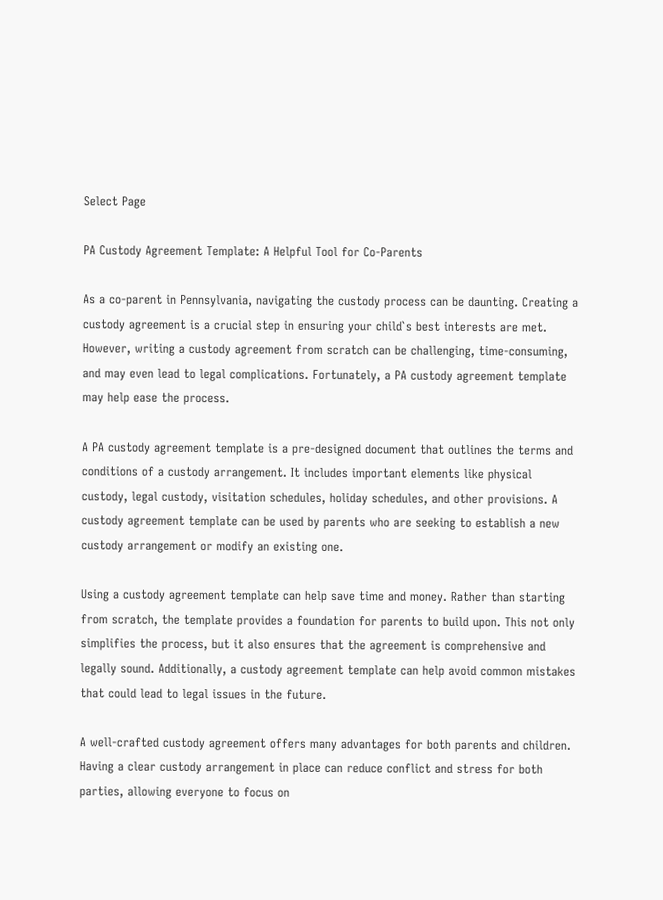Select Page

PA Custody Agreement Template: A Helpful Tool for Co-Parents

As a co-parent in Pennsylvania, navigating the custody process can be daunting. Creating a custody agreement is a crucial step in ensuring your child`s best interests are met. However, writing a custody agreement from scratch can be challenging, time-consuming, and may even lead to legal complications. Fortunately, a PA custody agreement template may help ease the process.

A PA custody agreement template is a pre-designed document that outlines the terms and conditions of a custody arrangement. It includes important elements like physical custody, legal custody, visitation schedules, holiday schedules, and other provisions. A custody agreement template can be used by parents who are seeking to establish a new custody arrangement or modify an existing one.

Using a custody agreement template can help save time and money. Rather than starting from scratch, the template provides a foundation for parents to build upon. This not only simplifies the process, but it also ensures that the agreement is comprehensive and legally sound. Additionally, a custody agreement template can help avoid common mistakes that could lead to legal issues in the future.

A well-crafted custody agreement offers many advantages for both parents and children. Having a clear custody arrangement in place can reduce conflict and stress for both parties, allowing everyone to focus on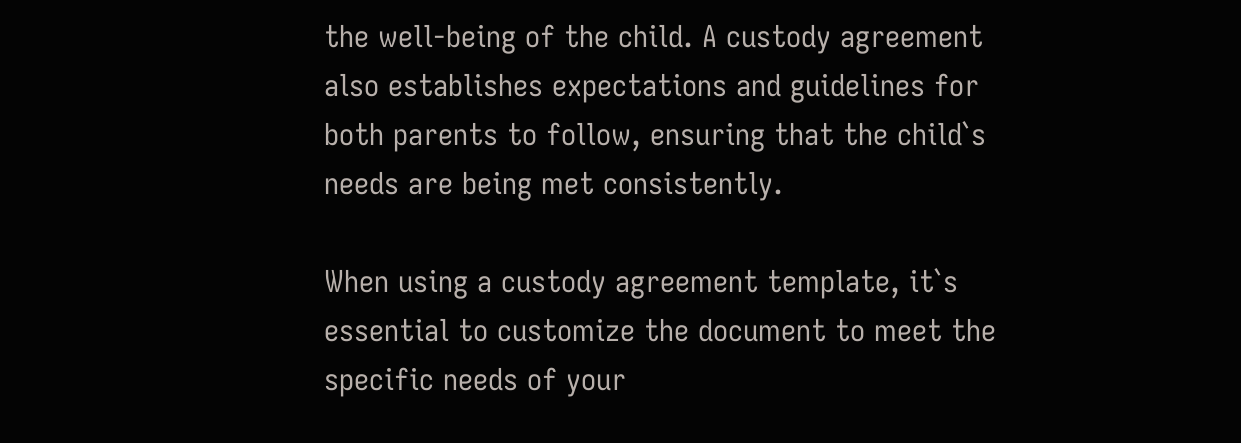the well-being of the child. A custody agreement also establishes expectations and guidelines for both parents to follow, ensuring that the child`s needs are being met consistently.

When using a custody agreement template, it`s essential to customize the document to meet the specific needs of your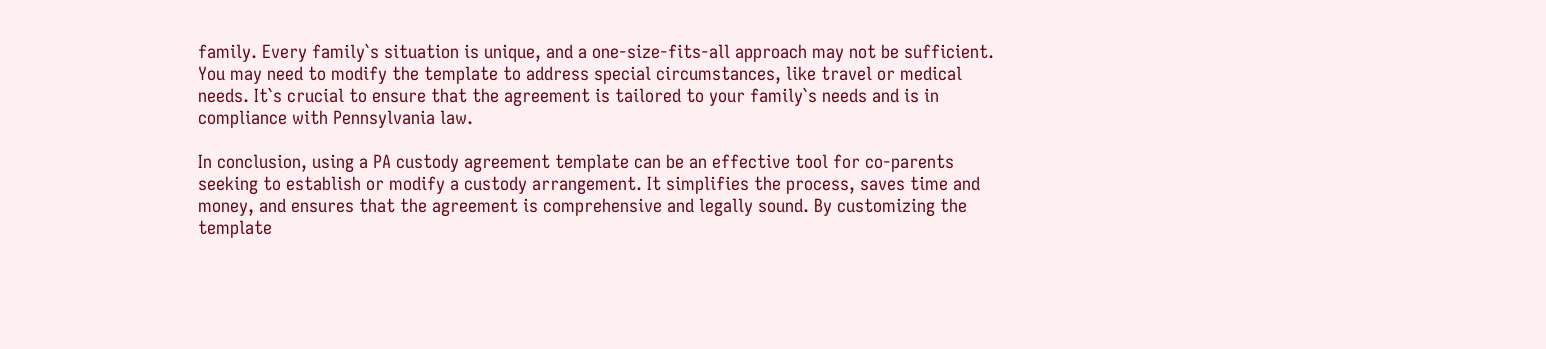family. Every family`s situation is unique, and a one-size-fits-all approach may not be sufficient. You may need to modify the template to address special circumstances, like travel or medical needs. It`s crucial to ensure that the agreement is tailored to your family`s needs and is in compliance with Pennsylvania law.

In conclusion, using a PA custody agreement template can be an effective tool for co-parents seeking to establish or modify a custody arrangement. It simplifies the process, saves time and money, and ensures that the agreement is comprehensive and legally sound. By customizing the template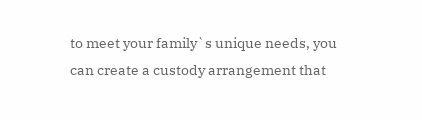to meet your family`s unique needs, you can create a custody arrangement that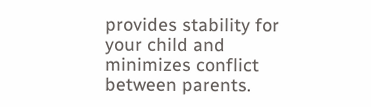provides stability for your child and minimizes conflict between parents.